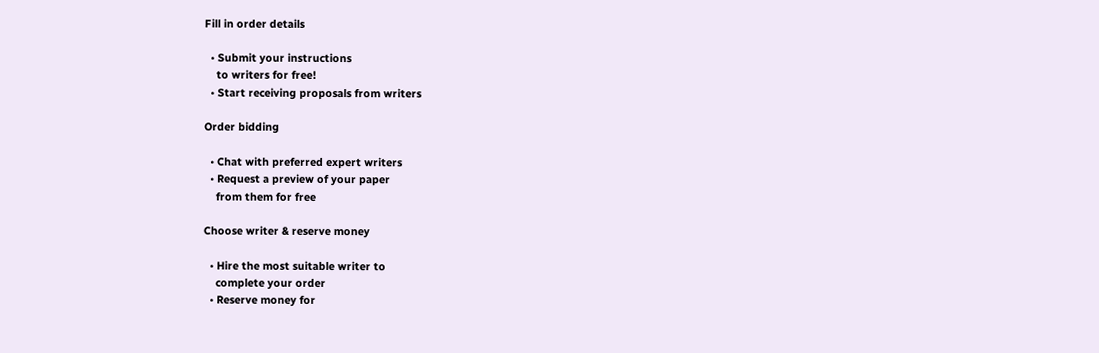Fill in order details

  • Submit your instructions
    to writers for free!
  • Start receiving proposals from writers

Order bidding

  • Chat with preferred expert writers
  • Request a preview of your paper
    from them for free

Choose writer & reserve money

  • Hire the most suitable writer to
    complete your order
  • Reserve money for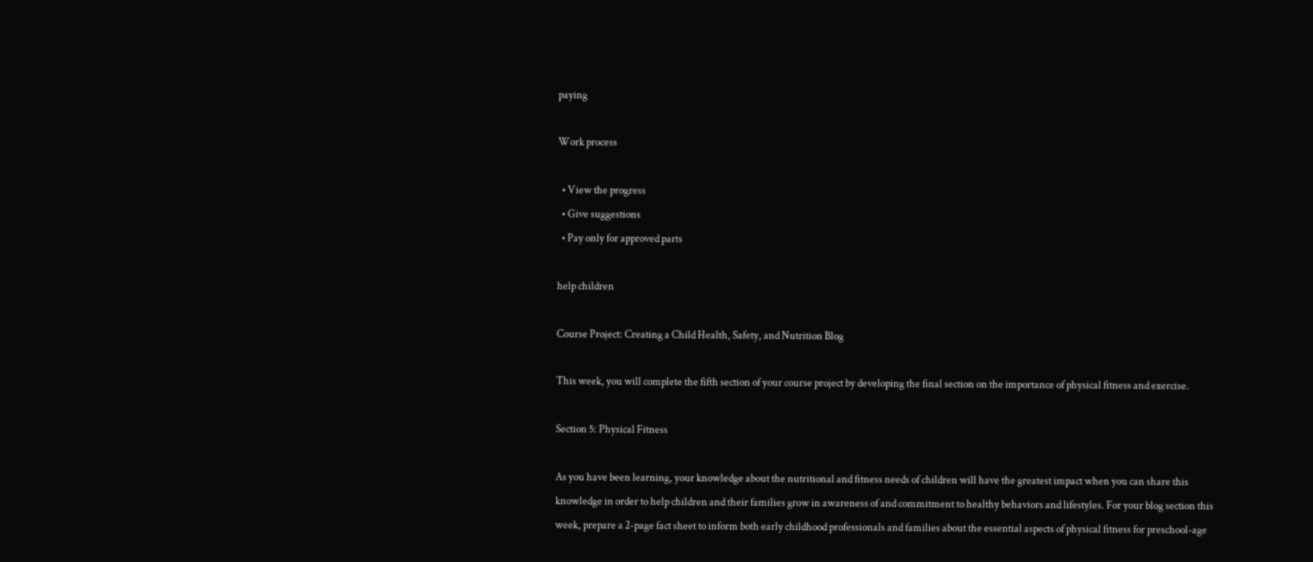paying

Work process

  • View the progress
  • Give suggestions
  • Pay only for approved parts

help children

Course Project: Creating a Child Health, Safety, and Nutrition Blog

This week, you will complete the fifth section of your course project by developing the final section on the importance of physical fitness and exercise.

Section 5: Physical Fitness

As you have been learning, your knowledge about the nutritional and fitness needs of children will have the greatest impact when you can share this knowledge in order to help children and their families grow in awareness of and commitment to healthy behaviors and lifestyles. For your blog section this week, prepare a 2-page fact sheet to inform both early childhood professionals and families about the essential aspects of physical fitness for preschool-age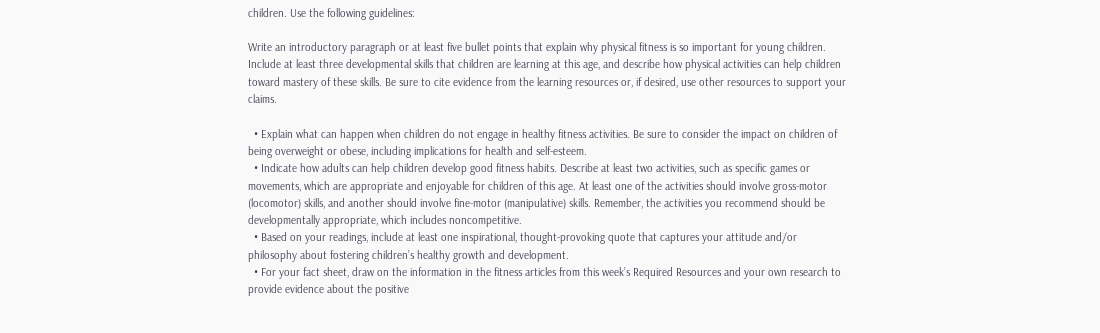children. Use the following guidelines:

Write an introductory paragraph or at least five bullet points that explain why physical fitness is so important for young children. Include at least three developmental skills that children are learning at this age, and describe how physical activities can help children toward mastery of these skills. Be sure to cite evidence from the learning resources or, if desired, use other resources to support your claims.

  • Explain what can happen when children do not engage in healthy fitness activities. Be sure to consider the impact on children of being overweight or obese, including implications for health and self-esteem.
  • Indicate how adults can help children develop good fitness habits. Describe at least two activities, such as specific games or movements, which are appropriate and enjoyable for children of this age. At least one of the activities should involve gross-motor (locomotor) skills, and another should involve fine-motor (manipulative) skills. Remember, the activities you recommend should be developmentally appropriate, which includes noncompetitive.
  • Based on your readings, include at least one inspirational, thought-provoking quote that captures your attitude and/or philosophy about fostering children’s healthy growth and development.
  • For your fact sheet, draw on the information in the fitness articles from this week’s Required Resources and your own research to provide evidence about the positive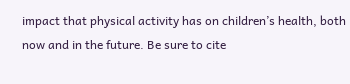impact that physical activity has on children’s health, both now and in the future. Be sure to cite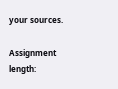your sources.

Assignment length: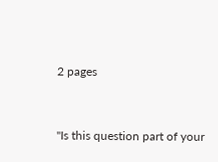2 pages


"Is this question part of your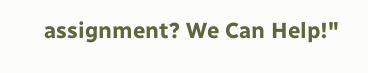assignment? We Can Help!"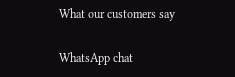What our customers say

WhatsApp chat